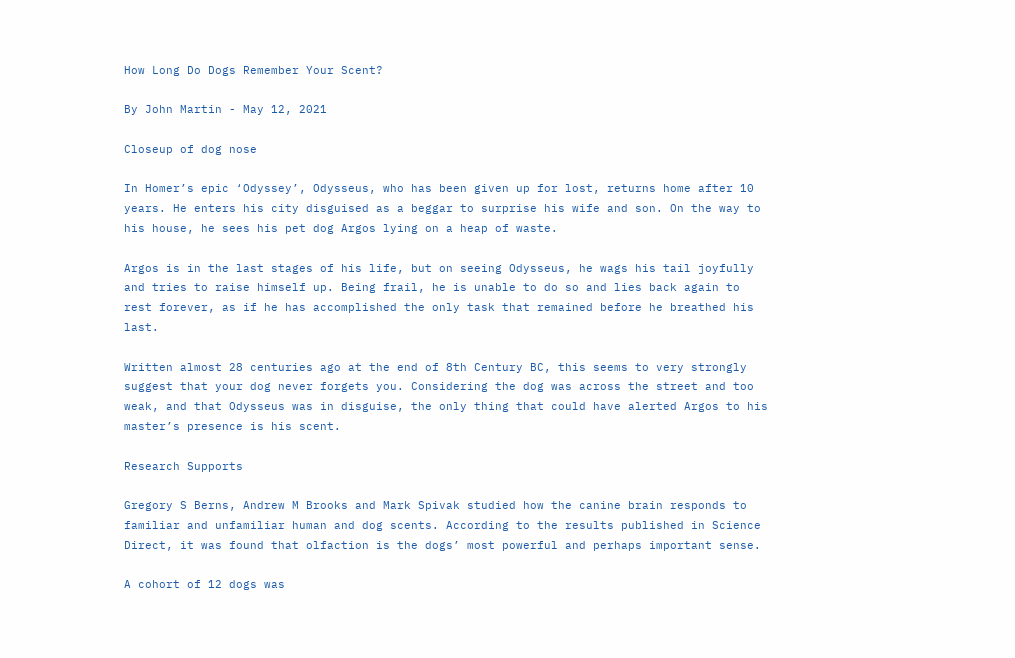How Long Do Dogs Remember Your Scent?

By John Martin - May 12, 2021

Closeup of dog nose

In Homer’s epic ‘Odyssey’, Odysseus, who has been given up for lost, returns home after 10 years. He enters his city disguised as a beggar to surprise his wife and son. On the way to his house, he sees his pet dog Argos lying on a heap of waste.

Argos is in the last stages of his life, but on seeing Odysseus, he wags his tail joyfully and tries to raise himself up. Being frail, he is unable to do so and lies back again to rest forever, as if he has accomplished the only task that remained before he breathed his last.

Written almost 28 centuries ago at the end of 8th Century BC, this seems to very strongly suggest that your dog never forgets you. Considering the dog was across the street and too weak, and that Odysseus was in disguise, the only thing that could have alerted Argos to his master’s presence is his scent.

Research Supports

Gregory S Berns, Andrew M Brooks and Mark Spivak studied how the canine brain responds to familiar and unfamiliar human and dog scents. According to the results published in Science Direct, it was found that olfaction is the dogs’ most powerful and perhaps important sense.

A cohort of 12 dogs was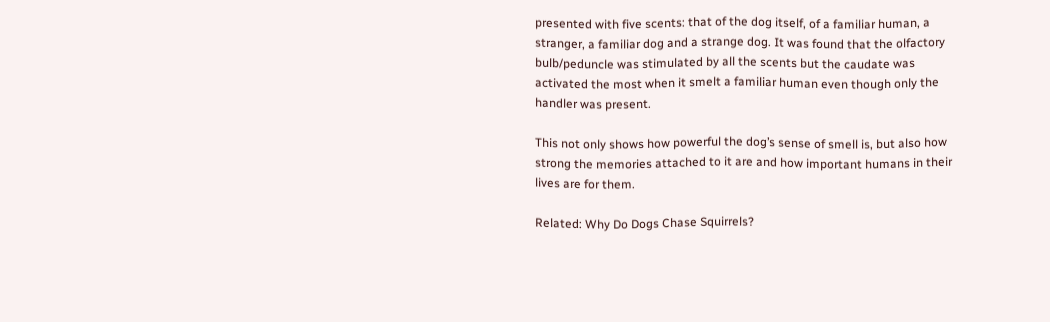presented with five scents: that of the dog itself, of a familiar human, a stranger, a familiar dog and a strange dog. It was found that the olfactory bulb/peduncle was stimulated by all the scents but the caudate was activated the most when it smelt a familiar human even though only the handler was present.

This not only shows how powerful the dog’s sense of smell is, but also how strong the memories attached to it are and how important humans in their lives are for them.

Related: Why Do Dogs Chase Squirrels?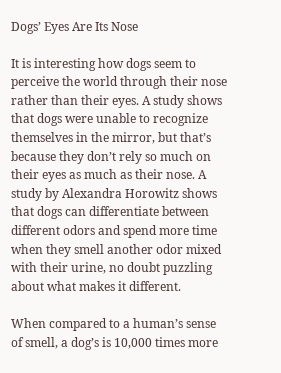Dogs’ Eyes Are Its Nose

It is interesting how dogs seem to perceive the world through their nose rather than their eyes. A study shows that dogs were unable to recognize themselves in the mirror, but that’s because they don’t rely so much on their eyes as much as their nose. A study by Alexandra Horowitz shows that dogs can differentiate between different odors and spend more time when they smell another odor mixed with their urine, no doubt puzzling about what makes it different.

When compared to a human’s sense of smell, a dog’s is 10,000 times more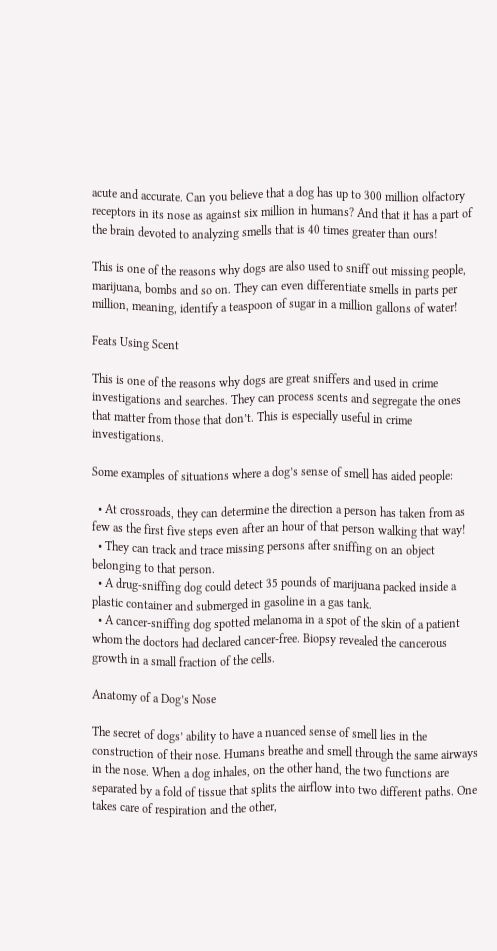acute and accurate. Can you believe that a dog has up to 300 million olfactory receptors in its nose as against six million in humans? And that it has a part of the brain devoted to analyzing smells that is 40 times greater than ours!

This is one of the reasons why dogs are also used to sniff out missing people, marijuana, bombs and so on. They can even differentiate smells in parts per million, meaning, identify a teaspoon of sugar in a million gallons of water!

Feats Using Scent

This is one of the reasons why dogs are great sniffers and used in crime investigations and searches. They can process scents and segregate the ones that matter from those that don’t. This is especially useful in crime investigations.

Some examples of situations where a dog’s sense of smell has aided people:

  • At crossroads, they can determine the direction a person has taken from as few as the first five steps even after an hour of that person walking that way!
  • They can track and trace missing persons after sniffing on an object belonging to that person.
  • A drug-sniffing dog could detect 35 pounds of marijuana packed inside a plastic container and submerged in gasoline in a gas tank.
  • A cancer-sniffing dog spotted melanoma in a spot of the skin of a patient whom the doctors had declared cancer-free. Biopsy revealed the cancerous growth in a small fraction of the cells.

Anatomy of a Dog’s Nose

The secret of dogs’ ability to have a nuanced sense of smell lies in the construction of their nose. Humans breathe and smell through the same airways in the nose. When a dog inhales, on the other hand, the two functions are separated by a fold of tissue that splits the airflow into two different paths. One takes care of respiration and the other,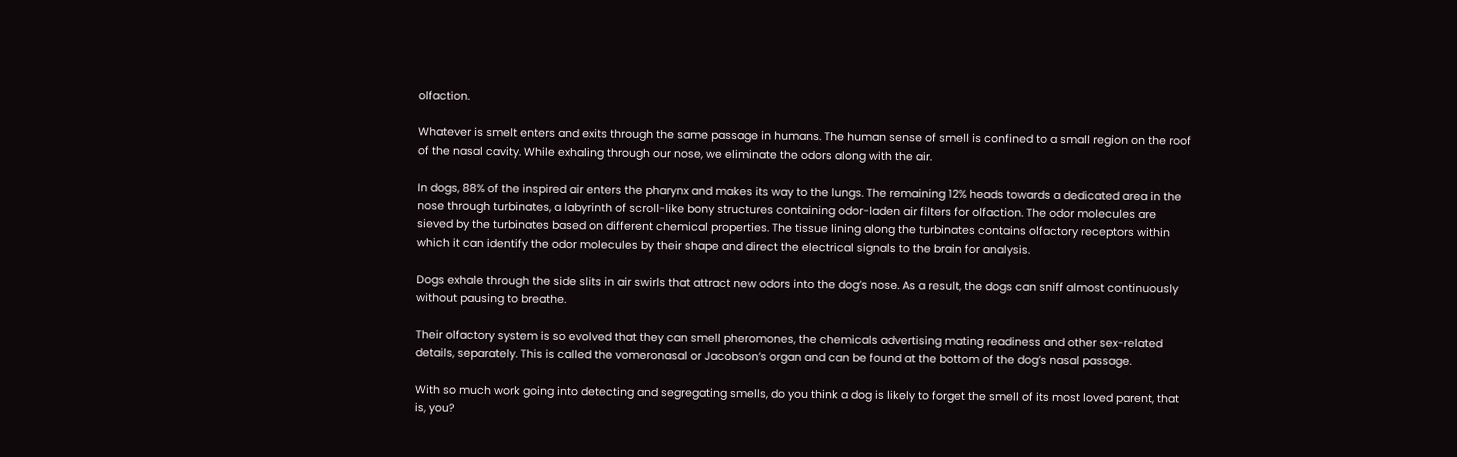olfaction.

Whatever is smelt enters and exits through the same passage in humans. The human sense of smell is confined to a small region on the roof of the nasal cavity. While exhaling through our nose, we eliminate the odors along with the air.

In dogs, 88% of the inspired air enters the pharynx and makes its way to the lungs. The remaining 12% heads towards a dedicated area in the nose through turbinates, a labyrinth of scroll-like bony structures containing odor-laden air filters for olfaction. The odor molecules are sieved by the turbinates based on different chemical properties. The tissue lining along the turbinates contains olfactory receptors within which it can identify the odor molecules by their shape and direct the electrical signals to the brain for analysis.

Dogs exhale through the side slits in air swirls that attract new odors into the dog’s nose. As a result, the dogs can sniff almost continuously without pausing to breathe.

Their olfactory system is so evolved that they can smell pheromones, the chemicals advertising mating readiness and other sex-related details, separately. This is called the vomeronasal or Jacobson’s organ and can be found at the bottom of the dog’s nasal passage.

With so much work going into detecting and segregating smells, do you think a dog is likely to forget the smell of its most loved parent, that is, you?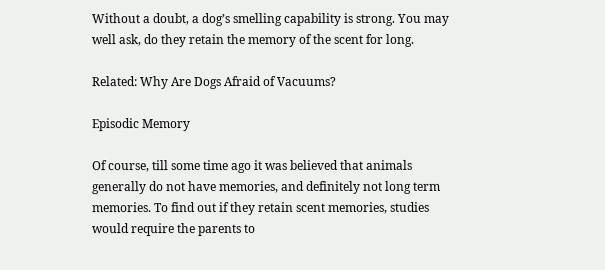Without a doubt, a dog’s smelling capability is strong. You may well ask, do they retain the memory of the scent for long.

Related: Why Are Dogs Afraid of Vacuums?

Episodic Memory

Of course, till some time ago it was believed that animals generally do not have memories, and definitely not long term memories. To find out if they retain scent memories, studies would require the parents to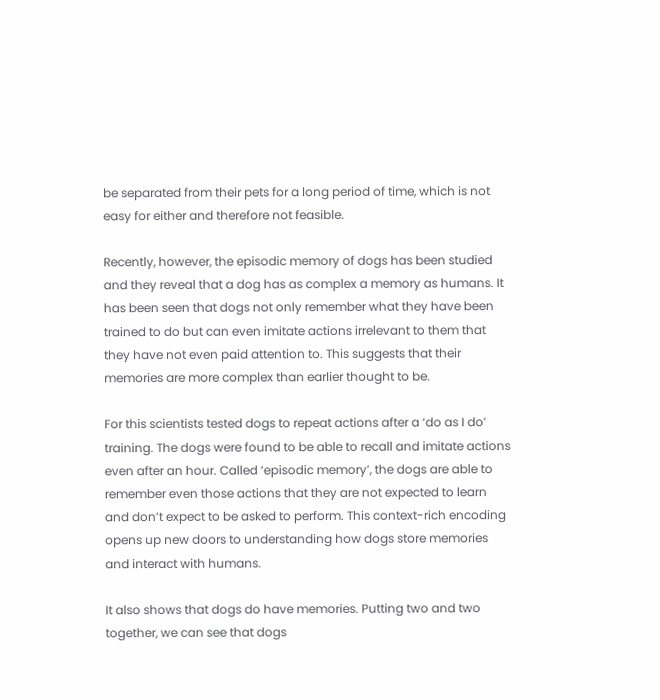be separated from their pets for a long period of time, which is not easy for either and therefore not feasible.

Recently, however, the episodic memory of dogs has been studied and they reveal that a dog has as complex a memory as humans. It has been seen that dogs not only remember what they have been trained to do but can even imitate actions irrelevant to them that they have not even paid attention to. This suggests that their memories are more complex than earlier thought to be.

For this scientists tested dogs to repeat actions after a ‘do as I do’ training. The dogs were found to be able to recall and imitate actions even after an hour. Called ‘episodic memory’, the dogs are able to remember even those actions that they are not expected to learn and don’t expect to be asked to perform. This context-rich encoding opens up new doors to understanding how dogs store memories and interact with humans.

It also shows that dogs do have memories. Putting two and two together, we can see that dogs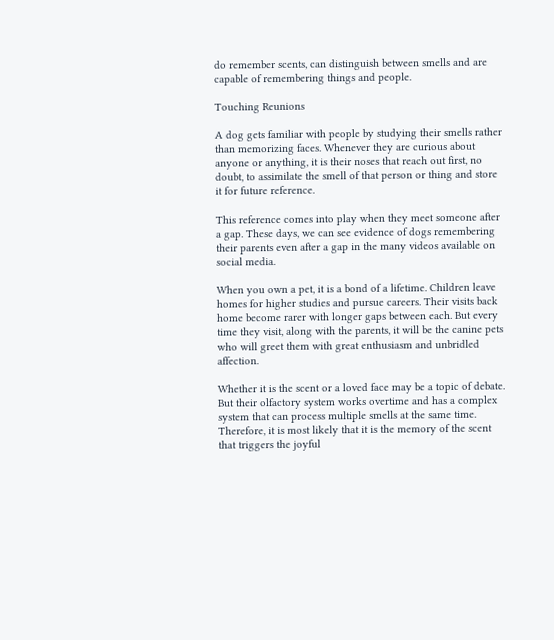do remember scents, can distinguish between smells and are capable of remembering things and people.

Touching Reunions

A dog gets familiar with people by studying their smells rather than memorizing faces. Whenever they are curious about anyone or anything, it is their noses that reach out first, no doubt, to assimilate the smell of that person or thing and store it for future reference.

This reference comes into play when they meet someone after a gap. These days, we can see evidence of dogs remembering their parents even after a gap in the many videos available on social media.

When you own a pet, it is a bond of a lifetime. Children leave homes for higher studies and pursue careers. Their visits back home become rarer with longer gaps between each. But every time they visit, along with the parents, it will be the canine pets who will greet them with great enthusiasm and unbridled affection.

Whether it is the scent or a loved face may be a topic of debate. But their olfactory system works overtime and has a complex system that can process multiple smells at the same time. Therefore, it is most likely that it is the memory of the scent that triggers the joyful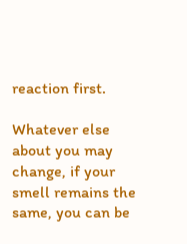reaction first.

Whatever else about you may change, if your smell remains the same, you can be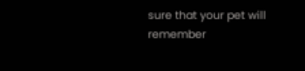sure that your pet will remember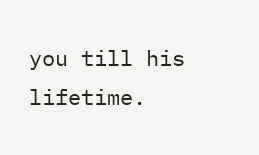you till his lifetime.